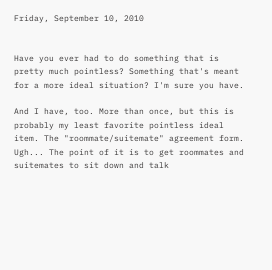Friday, September 10, 2010


Have you ever had to do something that is pretty much pointless? Something that's meant for a more ideal situation? I'm sure you have.

And I have, too. More than once, but this is probably my least favorite pointless ideal item. The "roommate/suitemate" agreement form. Ugh... The point of it is to get roommates and suitemates to sit down and talk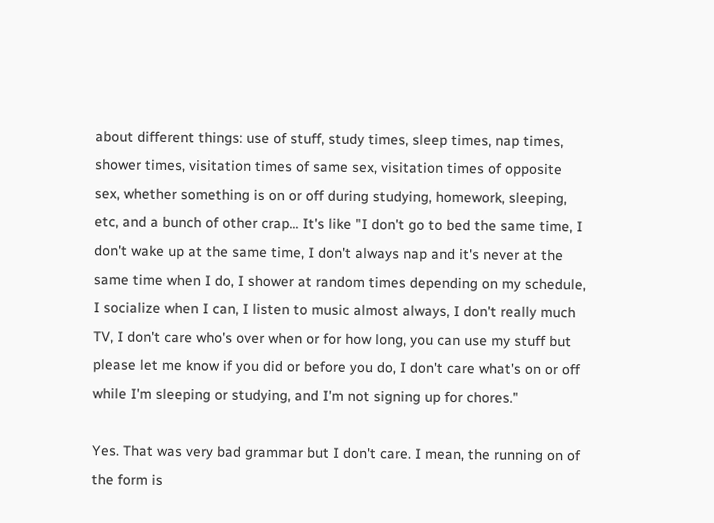about different things: use of stuff, study times, sleep times, nap times, shower times, visitation times of same sex, visitation times of opposite sex, whether something is on or off during studying, homework, sleeping, etc, and a bunch of other crap... It's like "I don't go to bed the same time, I don't wake up at the same time, I don't always nap and it's never at the same time when I do, I shower at random times depending on my schedule, I socialize when I can, I listen to music almost always, I don't really much TV, I don't care who's over when or for how long, you can use my stuff but please let me know if you did or before you do, I don't care what's on or off while I'm sleeping or studying, and I'm not signing up for chores."

Yes. That was very bad grammar but I don't care. I mean, the running on of the form is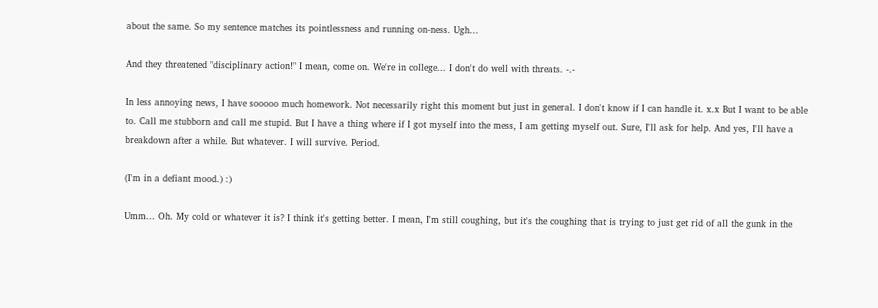about the same. So my sentence matches its pointlessness and running on-ness. Ugh...

And they threatened "disciplinary action!" I mean, come on. We're in college... I don't do well with threats. -.-

In less annoying news, I have sooooo much homework. Not necessarily right this moment but just in general. I don't know if I can handle it. x.x But I want to be able to. Call me stubborn and call me stupid. But I have a thing where if I got myself into the mess, I am getting myself out. Sure, I'll ask for help. And yes, I'll have a breakdown after a while. But whatever. I will survive. Period.

(I'm in a defiant mood.) :)

Umm... Oh. My cold or whatever it is? I think it's getting better. I mean, I'm still coughing, but it's the coughing that is trying to just get rid of all the gunk in the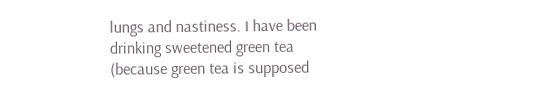lungs and nastiness. I have been drinking sweetened green tea (because green tea is supposed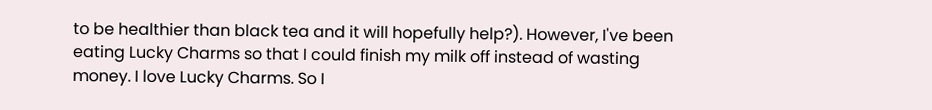to be healthier than black tea and it will hopefully help?). However, I've been eating Lucky Charms so that I could finish my milk off instead of wasting money. I love Lucky Charms. So I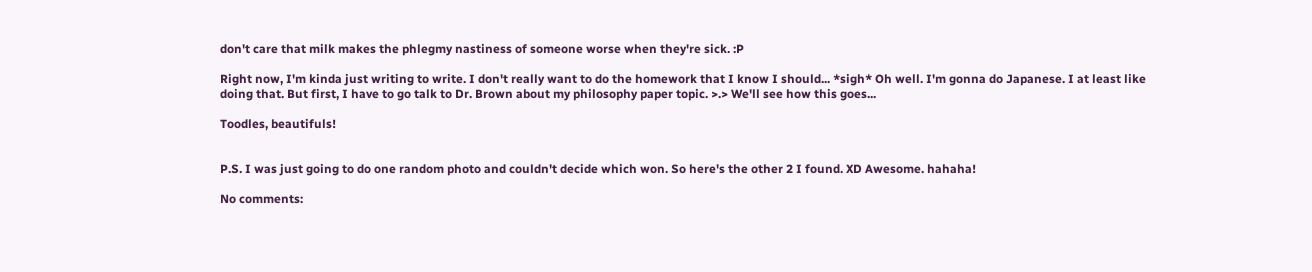don't care that milk makes the phlegmy nastiness of someone worse when they're sick. :P

Right now, I'm kinda just writing to write. I don't really want to do the homework that I know I should... *sigh* Oh well. I'm gonna do Japanese. I at least like doing that. But first, I have to go talk to Dr. Brown about my philosophy paper topic. >.> We'll see how this goes...

Toodles, beautifuls!


P.S. I was just going to do one random photo and couldn't decide which won. So here's the other 2 I found. XD Awesome. hahaha!

No comments: